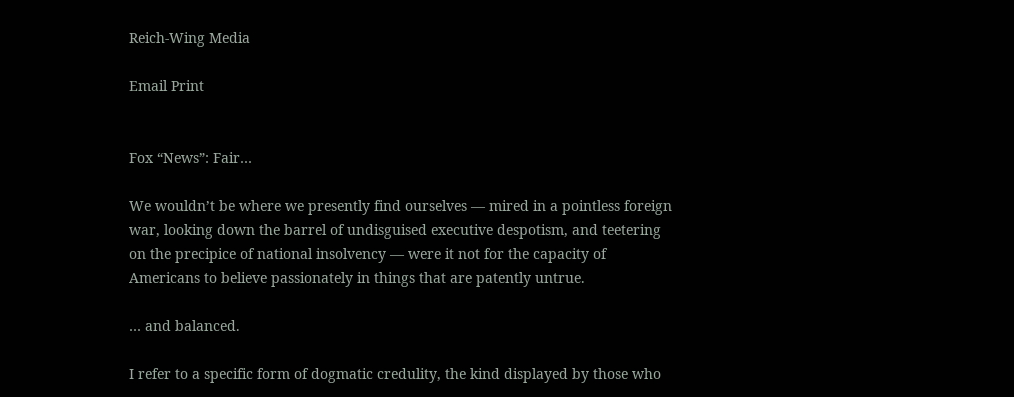Reich-Wing Media

Email Print


Fox “News”: Fair…

We wouldn’t be where we presently find ourselves — mired in a pointless foreign war, looking down the barrel of undisguised executive despotism, and teetering on the precipice of national insolvency — were it not for the capacity of Americans to believe passionately in things that are patently untrue.

… and balanced.

I refer to a specific form of dogmatic credulity, the kind displayed by those who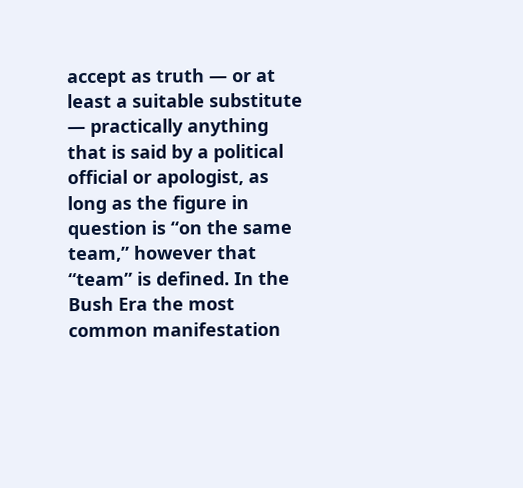accept as truth — or at least a suitable substitute — practically anything that is said by a political official or apologist, as long as the figure in question is “on the same team,” however that “team” is defined. In the Bush Era the most common manifestation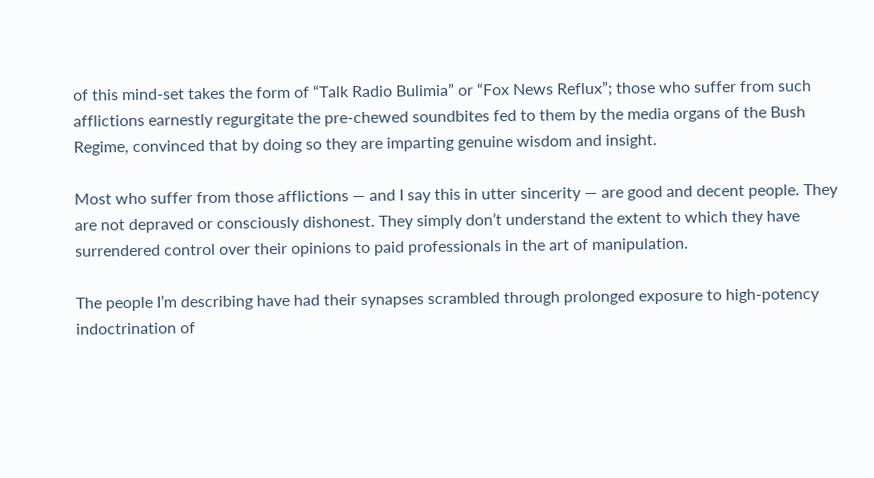of this mind-set takes the form of “Talk Radio Bulimia” or “Fox News Reflux”; those who suffer from such afflictions earnestly regurgitate the pre-chewed soundbites fed to them by the media organs of the Bush Regime, convinced that by doing so they are imparting genuine wisdom and insight.

Most who suffer from those afflictions — and I say this in utter sincerity — are good and decent people. They are not depraved or consciously dishonest. They simply don’t understand the extent to which they have surrendered control over their opinions to paid professionals in the art of manipulation.

The people I’m describing have had their synapses scrambled through prolonged exposure to high-potency indoctrination of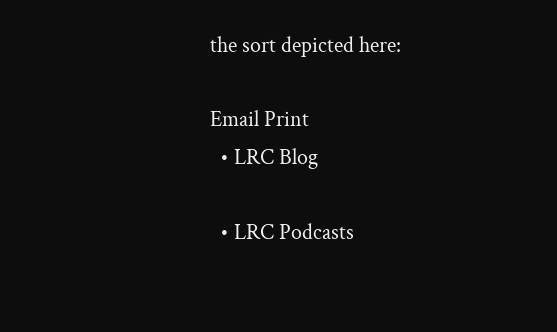the sort depicted here:

Email Print
  • LRC Blog

  • LRC Podcasts